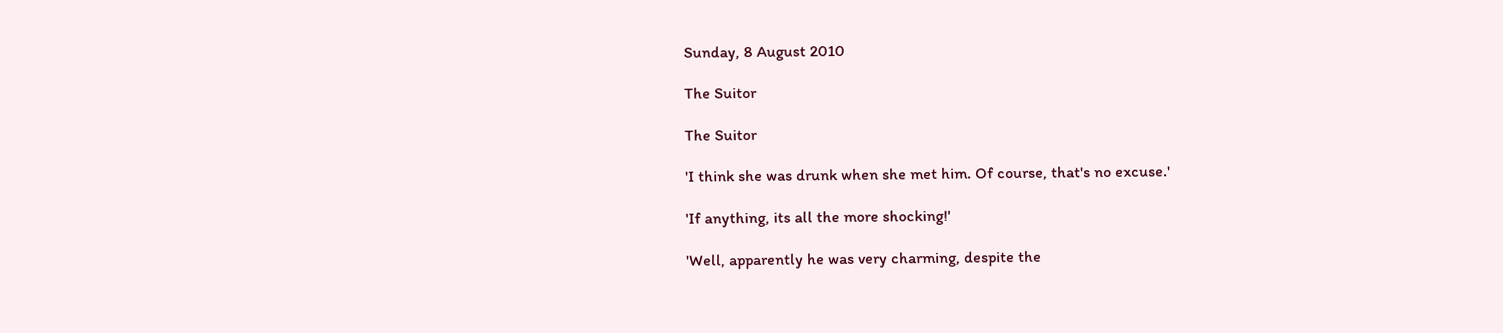Sunday, 8 August 2010

The Suitor

The Suitor

'I think she was drunk when she met him. Of course, that's no excuse.'

'If anything, its all the more shocking!'

'Well, apparently he was very charming, despite the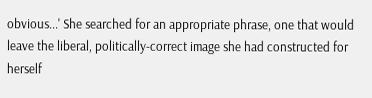obvious...' She searched for an appropriate phrase, one that would leave the liberal, politically-correct image she had constructed for herself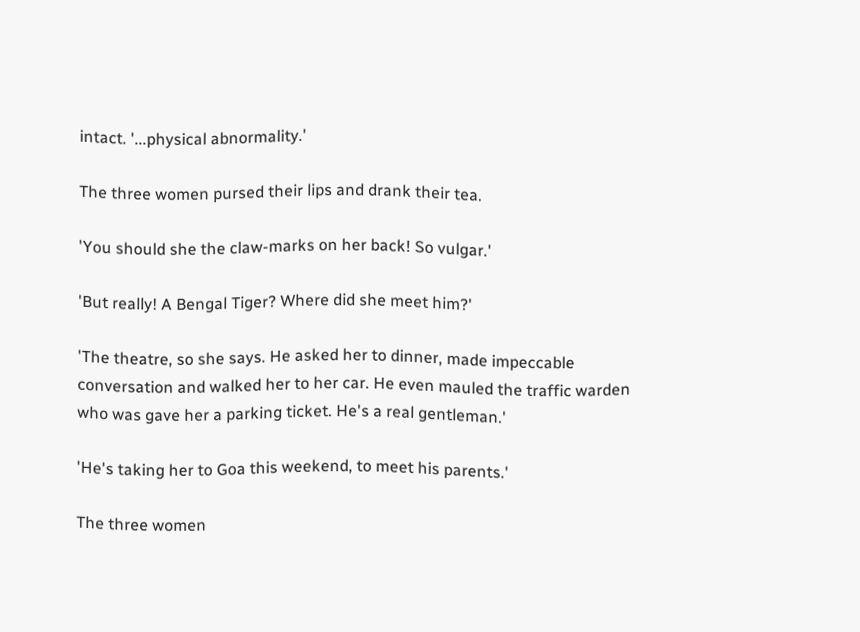intact. '...physical abnormality.'

The three women pursed their lips and drank their tea.

'You should she the claw-marks on her back! So vulgar.'

'But really! A Bengal Tiger? Where did she meet him?'

'The theatre, so she says. He asked her to dinner, made impeccable conversation and walked her to her car. He even mauled the traffic warden who was gave her a parking ticket. He's a real gentleman.'

'He's taking her to Goa this weekend, to meet his parents.'

The three women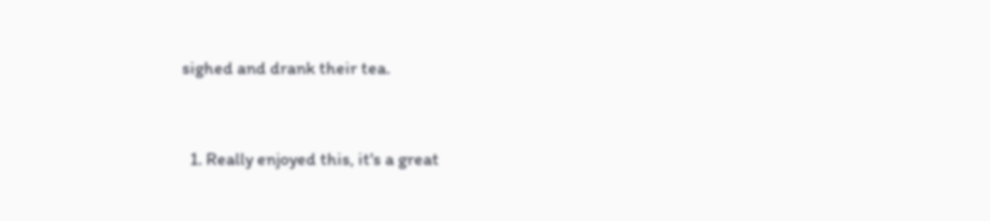sighed and drank their tea.


  1. Really enjoyed this, it's a great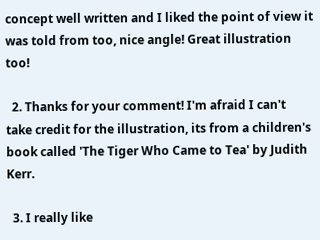concept well written and I liked the point of view it was told from too, nice angle! Great illustration too!

  2. Thanks for your comment! I'm afraid I can't take credit for the illustration, its from a children's book called 'The Tiger Who Came to Tea' by Judith Kerr.

  3. I really like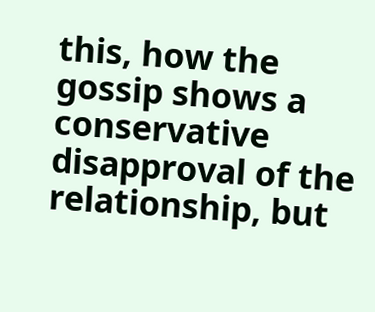this, how the gossip shows a conservative disapproval of the relationship, but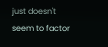just doesn't seem to factor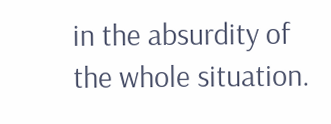in the absurdity of the whole situation.